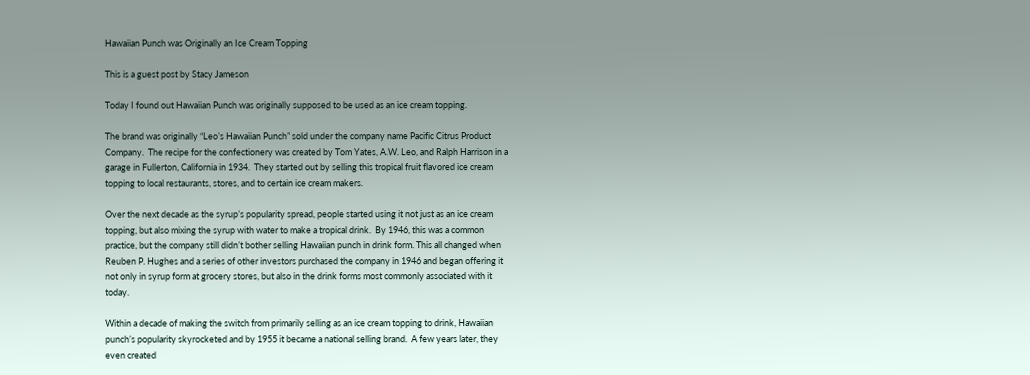Hawaiian Punch was Originally an Ice Cream Topping

This is a guest post by Stacy Jameson

Today I found out Hawaiian Punch was originally supposed to be used as an ice cream topping.

The brand was originally “Leo’s Hawaiian Punch” sold under the company name Pacific Citrus Product Company.  The recipe for the confectionery was created by Tom Yates, A.W. Leo, and Ralph Harrison in a garage in Fullerton, California in 1934.  They started out by selling this tropical fruit flavored ice cream topping to local restaurants, stores, and to certain ice cream makers.

Over the next decade as the syrup’s popularity spread, people started using it not just as an ice cream topping, but also mixing the syrup with water to make a tropical drink.  By 1946, this was a common practice, but the company still didn’t bother selling Hawaiian punch in drink form. This all changed when Reuben P. Hughes and a series of other investors purchased the company in 1946 and began offering it not only in syrup form at grocery stores, but also in the drink forms most commonly associated with it today.

Within a decade of making the switch from primarily selling as an ice cream topping to drink, Hawaiian punch’s popularity skyrocketed and by 1955 it became a national selling brand.  A few years later, they even created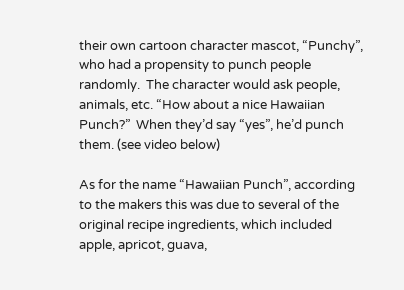their own cartoon character mascot, “Punchy”, who had a propensity to punch people randomly.  The character would ask people, animals, etc. “How about a nice Hawaiian Punch?”  When they’d say “yes”, he’d punch them. (see video below)

As for the name “Hawaiian Punch”, according to the makers this was due to several of the original recipe ingredients, which included apple, apricot, guava,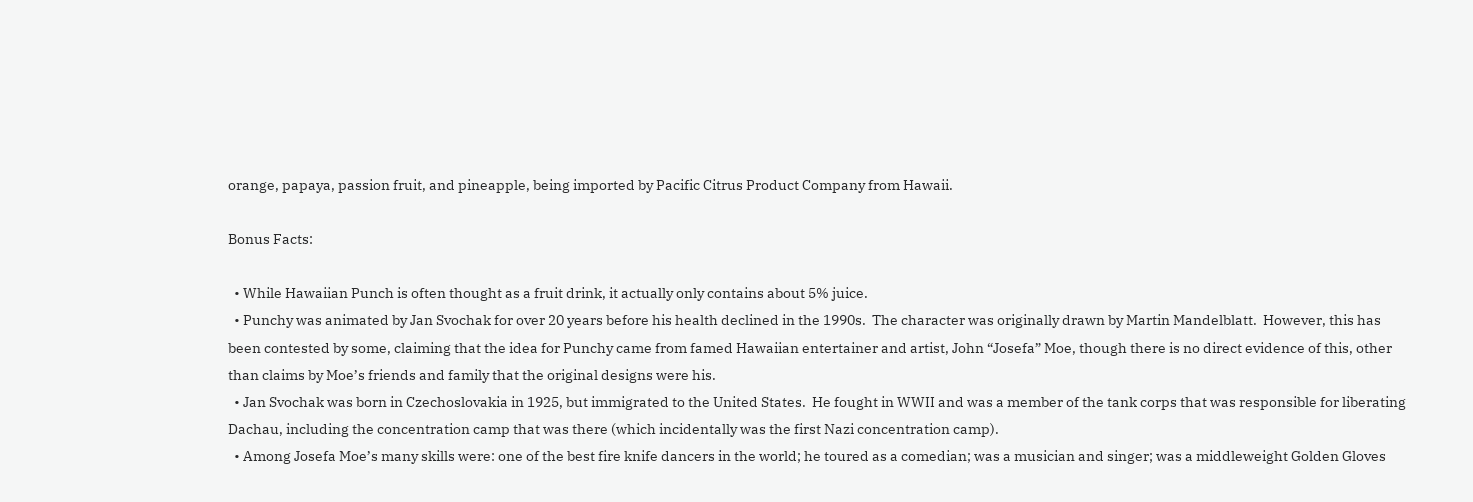orange, papaya, passion fruit, and pineapple, being imported by Pacific Citrus Product Company from Hawaii.

Bonus Facts:

  • While Hawaiian Punch is often thought as a fruit drink, it actually only contains about 5% juice.
  • Punchy was animated by Jan Svochak for over 20 years before his health declined in the 1990s.  The character was originally drawn by Martin Mandelblatt.  However, this has been contested by some, claiming that the idea for Punchy came from famed Hawaiian entertainer and artist, John “Josefa” Moe, though there is no direct evidence of this, other than claims by Moe’s friends and family that the original designs were his.
  • Jan Svochak was born in Czechoslovakia in 1925, but immigrated to the United States.  He fought in WWII and was a member of the tank corps that was responsible for liberating Dachau, including the concentration camp that was there (which incidentally was the first Nazi concentration camp).
  • Among Josefa Moe’s many skills were: one of the best fire knife dancers in the world; he toured as a comedian; was a musician and singer; was a middleweight Golden Gloves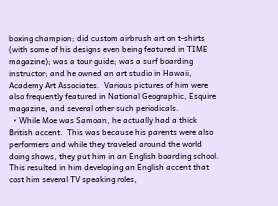boxing champion; did custom airbrush art on t-shirts (with some of his designs even being featured in TIME magazine); was a tour guide; was a surf boarding instructor; and he owned an art studio in Hawaii, Academy Art Associates.  Various pictures of him were also frequently featured in National Geographic, Esquire magazine, and several other such periodicals.
  • While Moe was Samoan, he actually had a thick British accent.  This was because his parents were also performers and while they traveled around the world doing shows, they put him in an English boarding school.  This resulted in him developing an English accent that cost him several TV speaking roles,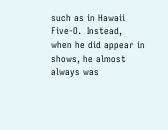such as in Hawaii Five-O.  Instead, when he did appear in shows, he almost always was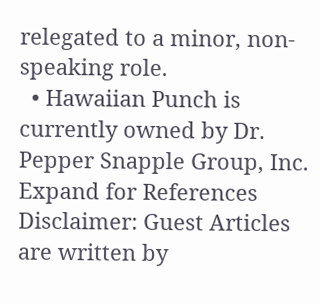relegated to a minor, non-speaking role.
  • Hawaiian Punch is currently owned by Dr. Pepper Snapple Group, Inc.
Expand for References
Disclaimer: Guest Articles are written by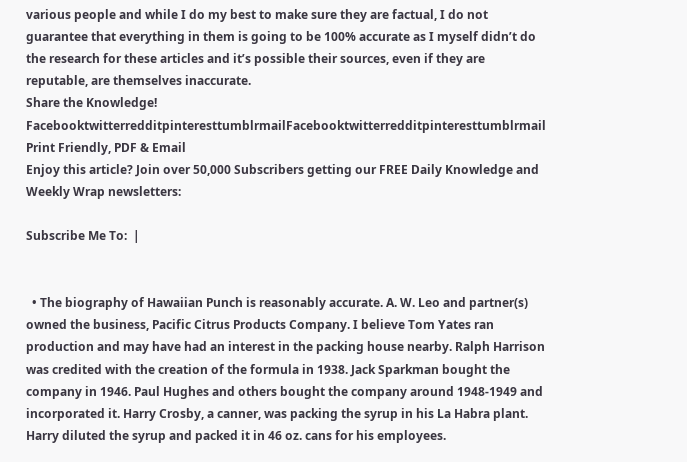various people and while I do my best to make sure they are factual, I do not guarantee that everything in them is going to be 100% accurate as I myself didn’t do the research for these articles and it’s possible their sources, even if they are reputable, are themselves inaccurate.
Share the Knowledge! FacebooktwitterredditpinteresttumblrmailFacebooktwitterredditpinteresttumblrmail
Print Friendly, PDF & Email
Enjoy this article? Join over 50,000 Subscribers getting our FREE Daily Knowledge and Weekly Wrap newsletters:

Subscribe Me To:  |


  • The biography of Hawaiian Punch is reasonably accurate. A. W. Leo and partner(s) owned the business, Pacific Citrus Products Company. I believe Tom Yates ran production and may have had an interest in the packing house nearby. Ralph Harrison was credited with the creation of the formula in 1938. Jack Sparkman bought the company in 1946. Paul Hughes and others bought the company around 1948-1949 and incorporated it. Harry Crosby, a canner, was packing the syrup in his La Habra plant. Harry diluted the syrup and packed it in 46 oz. cans for his employees.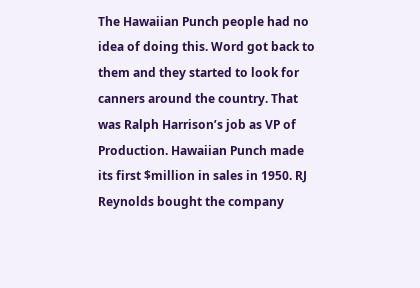The Hawaiian Punch people had no idea of doing this. Word got back to them and they started to look for canners around the country. That was Ralph Harrison’s job as VP of Production. Hawaiian Punch made its first $million in sales in 1950. RJ Reynolds bought the company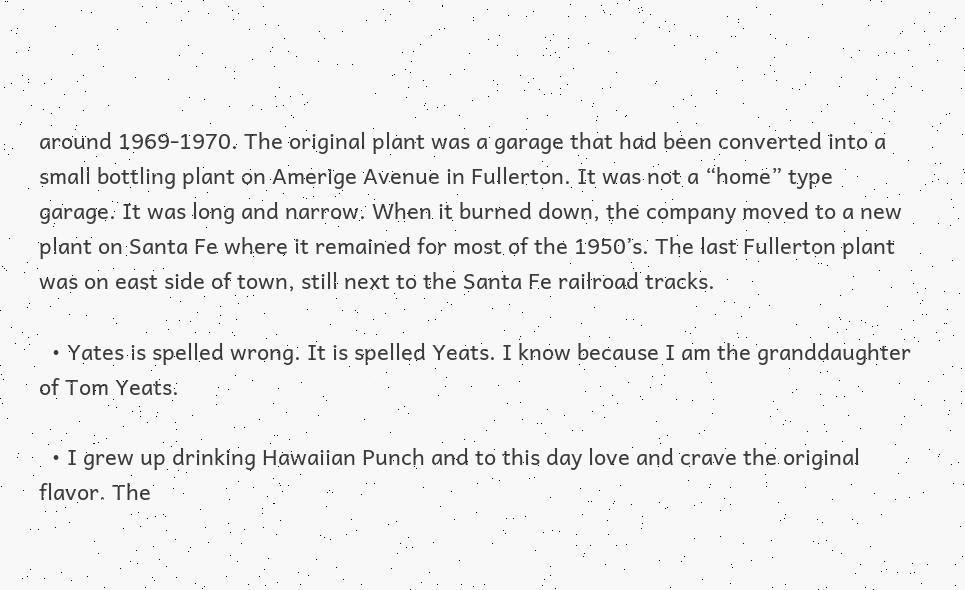around 1969-1970. The original plant was a garage that had been converted into a small bottling plant on Amerige Avenue in Fullerton. It was not a “home” type garage. It was long and narrow. When it burned down, the company moved to a new plant on Santa Fe where it remained for most of the 1950’s. The last Fullerton plant was on east side of town, still next to the Santa Fe railroad tracks.

  • Yates is spelled wrong. It is spelled Yeats. I know because I am the granddaughter of Tom Yeats.

  • I grew up drinking Hawaiian Punch and to this day love and crave the original flavor. The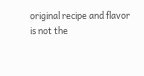original recipe and flavor is not the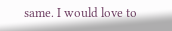same. I would love to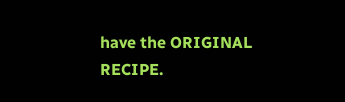have the ORIGINAL RECIPE.